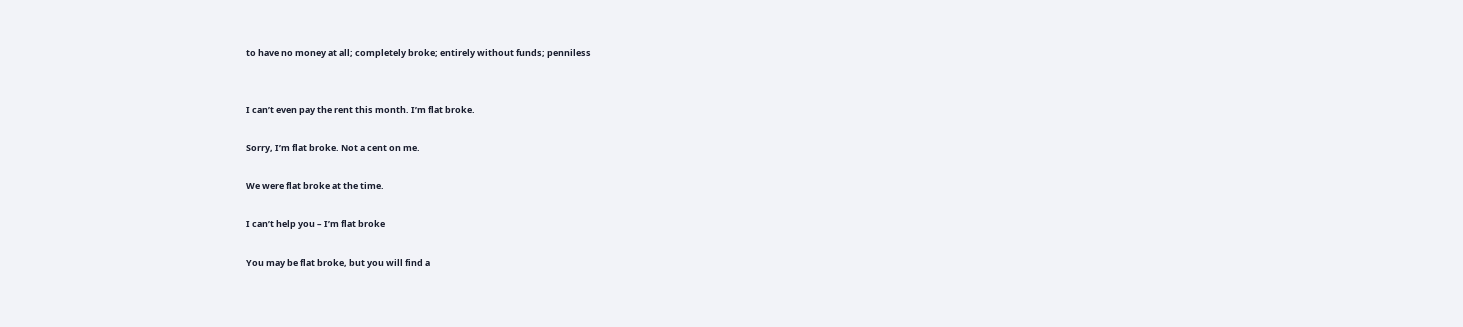to have no money at all; completely broke; entirely without funds; penniless


I can’t even pay the rent this month. I’m flat broke.

Sorry, I’m flat broke. Not a cent on me.

We were flat broke at the time.

I can’t help you – I’m flat broke

You may be flat broke, but you will find a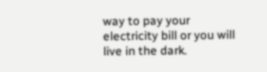way to pay your electricity bill or you will live in the dark.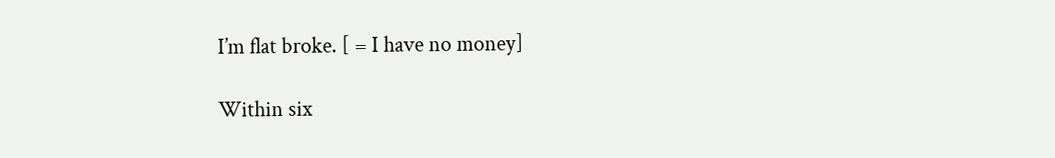I’m flat broke. [ = I have no money]

Within six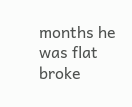months he was flat broke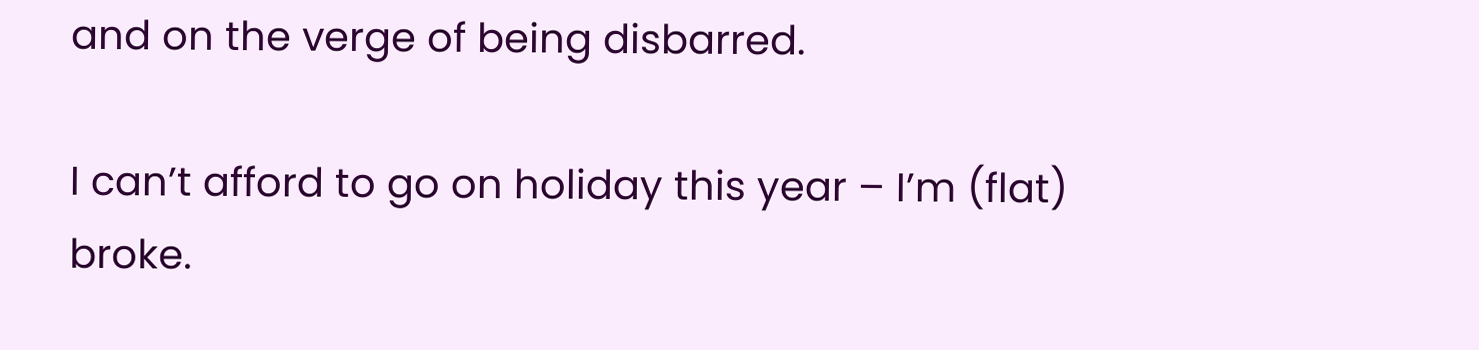and on the verge of being disbarred.

I can’t afford to go on holiday this year – I’m (flat) broke.